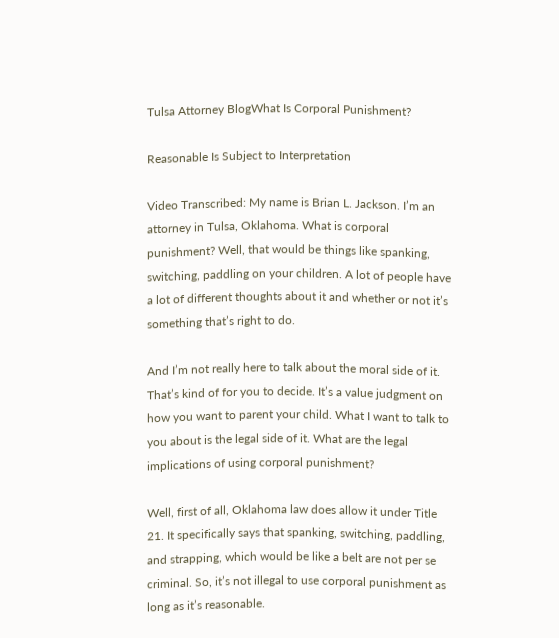Tulsa Attorney BlogWhat Is Corporal Punishment?

Reasonable Is Subject to Interpretation

Video Transcribed: My name is Brian L. Jackson. I’m an attorney in Tulsa, Oklahoma. What is corporal punishment? Well, that would be things like spanking, switching, paddling on your children. A lot of people have a lot of different thoughts about it and whether or not it’s something that’s right to do.

And I’m not really here to talk about the moral side of it. That’s kind of for you to decide. It’s a value judgment on how you want to parent your child. What I want to talk to you about is the legal side of it. What are the legal implications of using corporal punishment?

Well, first of all, Oklahoma law does allow it under Title 21. It specifically says that spanking, switching, paddling, and strapping, which would be like a belt are not per se criminal. So, it’s not illegal to use corporal punishment as long as it’s reasonable.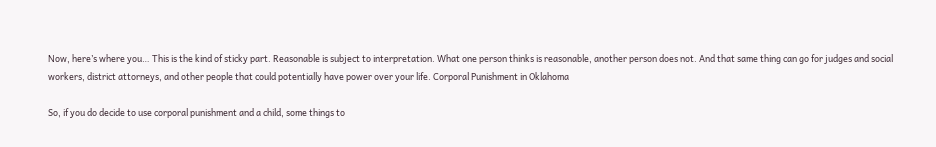Now, here’s where you… This is the kind of sticky part. Reasonable is subject to interpretation. What one person thinks is reasonable, another person does not. And that same thing can go for judges and social workers, district attorneys, and other people that could potentially have power over your life. Corporal Punishment in Oklahoma

So, if you do decide to use corporal punishment and a child, some things to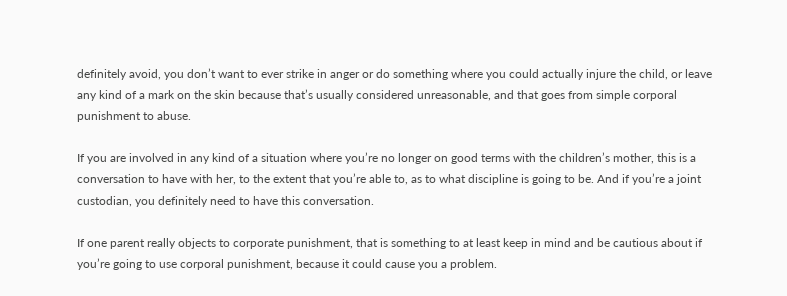definitely avoid, you don’t want to ever strike in anger or do something where you could actually injure the child, or leave any kind of a mark on the skin because that’s usually considered unreasonable, and that goes from simple corporal punishment to abuse.

If you are involved in any kind of a situation where you’re no longer on good terms with the children’s mother, this is a conversation to have with her, to the extent that you’re able to, as to what discipline is going to be. And if you’re a joint custodian, you definitely need to have this conversation.

If one parent really objects to corporate punishment, that is something to at least keep in mind and be cautious about if you’re going to use corporal punishment, because it could cause you a problem.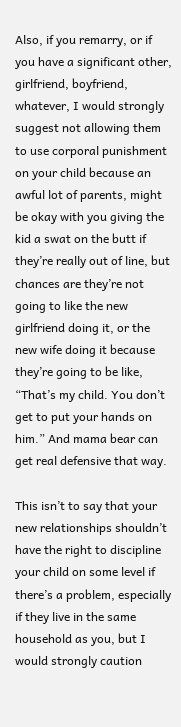Also, if you remarry, or if you have a significant other, girlfriend, boyfriend, whatever, I would strongly suggest not allowing them to use corporal punishment on your child because an awful lot of parents, might be okay with you giving the kid a swat on the butt if they’re really out of line, but chances are they’re not going to like the new girlfriend doing it, or the new wife doing it because they’re going to be like, “That’s my child. You don’t get to put your hands on him.” And mama bear can get real defensive that way.

This isn’t to say that your new relationships shouldn’t have the right to discipline your child on some level if there’s a problem, especially if they live in the same household as you, but I would strongly caution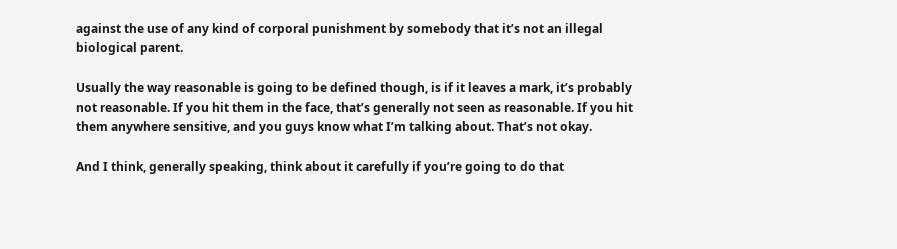against the use of any kind of corporal punishment by somebody that it’s not an illegal biological parent.

Usually the way reasonable is going to be defined though, is if it leaves a mark, it’s probably not reasonable. If you hit them in the face, that’s generally not seen as reasonable. If you hit them anywhere sensitive, and you guys know what I’m talking about. That’s not okay.

And I think, generally speaking, think about it carefully if you’re going to do that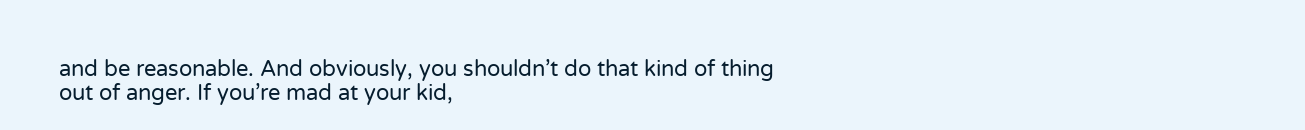and be reasonable. And obviously, you shouldn’t do that kind of thing out of anger. If you’re mad at your kid,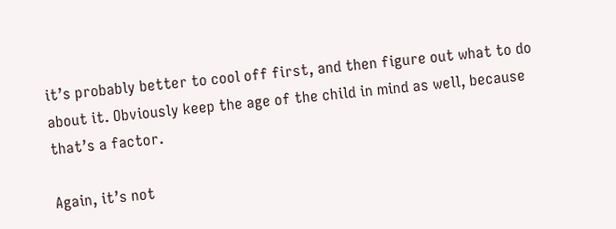it’s probably better to cool off first, and then figure out what to do about it. Obviously keep the age of the child in mind as well, because that’s a factor.

Again, it’s not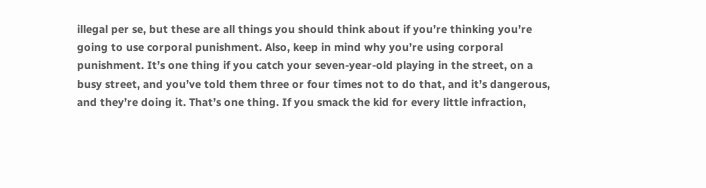illegal per se, but these are all things you should think about if you’re thinking you’re going to use corporal punishment. Also, keep in mind why you’re using corporal punishment. It’s one thing if you catch your seven-year-old playing in the street, on a busy street, and you’ve told them three or four times not to do that, and it’s dangerous, and they’re doing it. That’s one thing. If you smack the kid for every little infraction,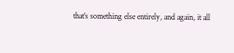that’s something else entirely, and again, it all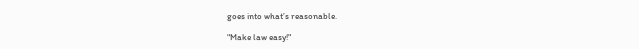goes into what’s reasonable.

"Make law easy!"